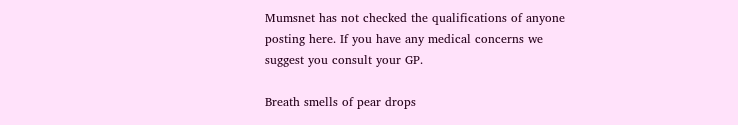Mumsnet has not checked the qualifications of anyone posting here. If you have any medical concerns we suggest you consult your GP.

Breath smells of pear drops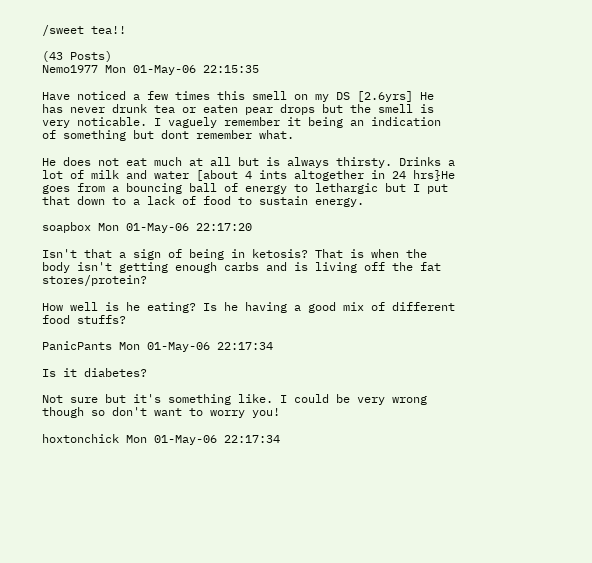/sweet tea!!

(43 Posts)
Nemo1977 Mon 01-May-06 22:15:35

Have noticed a few times this smell on my DS [2.6yrs] He has never drunk tea or eaten pear drops but the smell is very noticable. I vaguely remember it being an indication of something but dont remember what.

He does not eat much at all but is always thirsty. Drinks a lot of milk and water [about 4 ints altogether in 24 hrs}He goes from a bouncing ball of energy to lethargic but I put that down to a lack of food to sustain energy.

soapbox Mon 01-May-06 22:17:20

Isn't that a sign of being in ketosis? That is when the body isn't getting enough carbs and is living off the fat stores/protein?

How well is he eating? Is he having a good mix of different food stuffs?

PanicPants Mon 01-May-06 22:17:34

Is it diabetes?

Not sure but it's something like. I could be very wrong though so don't want to worry you!

hoxtonchick Mon 01-May-06 22:17:34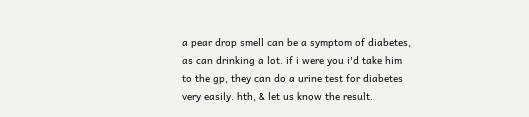a pear drop smell can be a symptom of diabetes, as can drinking a lot. if i were you i'd take him to the gp, they can do a urine test for diabetes very easily. hth, & let us know the result.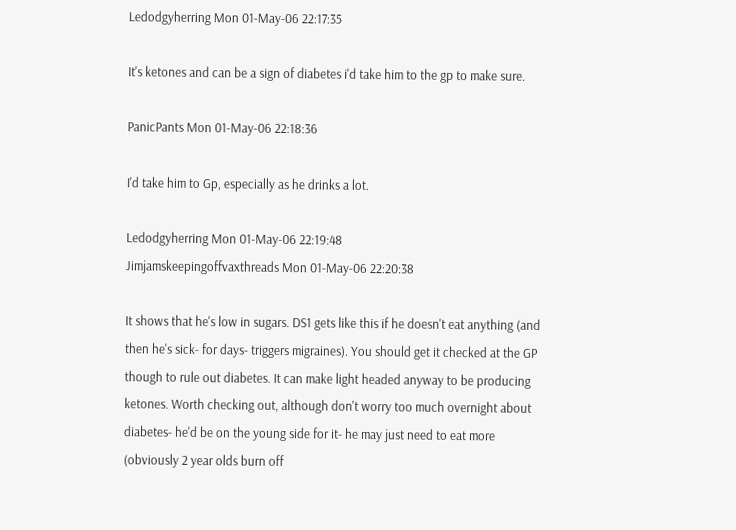Ledodgyherring Mon 01-May-06 22:17:35

It's ketones and can be a sign of diabetes i'd take him to the gp to make sure.

PanicPants Mon 01-May-06 22:18:36

I'd take him to Gp, especially as he drinks a lot.

Ledodgyherring Mon 01-May-06 22:19:48
Jimjamskeepingoffvaxthreads Mon 01-May-06 22:20:38

It shows that he's low in sugars. DS1 gets like this if he doesn't eat anything (and then he's sick- for days- triggers migraines). You should get it checked at the GP though to rule out diabetes. It can make light headed anyway to be producing ketones. Worth checking out, although don't worry too much overnight about diabetes- he'd be on the young side for it- he may just need to eat more (obviously 2 year olds burn off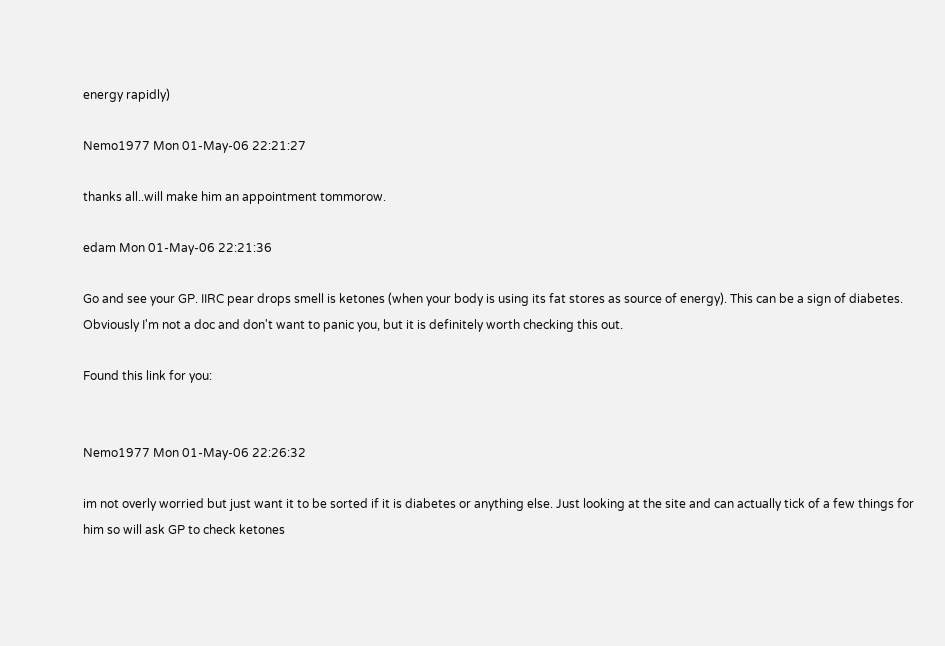energy rapidly)

Nemo1977 Mon 01-May-06 22:21:27

thanks all..will make him an appointment tommorow.

edam Mon 01-May-06 22:21:36

Go and see your GP. IIRC pear drops smell is ketones (when your body is using its fat stores as source of energy). This can be a sign of diabetes. Obviously I'm not a doc and don't want to panic you, but it is definitely worth checking this out.

Found this link for you:


Nemo1977 Mon 01-May-06 22:26:32

im not overly worried but just want it to be sorted if it is diabetes or anything else. Just looking at the site and can actually tick of a few things for him so will ask GP to check ketones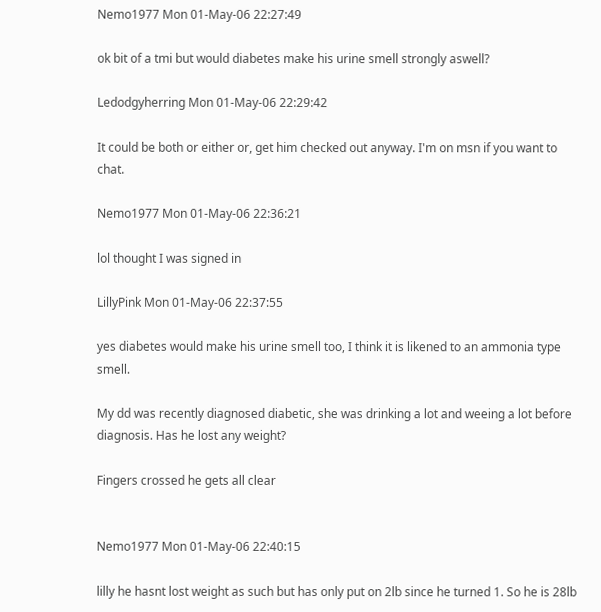Nemo1977 Mon 01-May-06 22:27:49

ok bit of a tmi but would diabetes make his urine smell strongly aswell?

Ledodgyherring Mon 01-May-06 22:29:42

It could be both or either or, get him checked out anyway. I'm on msn if you want to chat.

Nemo1977 Mon 01-May-06 22:36:21

lol thought I was signed in

LillyPink Mon 01-May-06 22:37:55

yes diabetes would make his urine smell too, I think it is likened to an ammonia type smell.

My dd was recently diagnosed diabetic, she was drinking a lot and weeing a lot before diagnosis. Has he lost any weight?

Fingers crossed he gets all clear


Nemo1977 Mon 01-May-06 22:40:15

lilly he hasnt lost weight as such but has only put on 2lb since he turned 1. So he is 28lb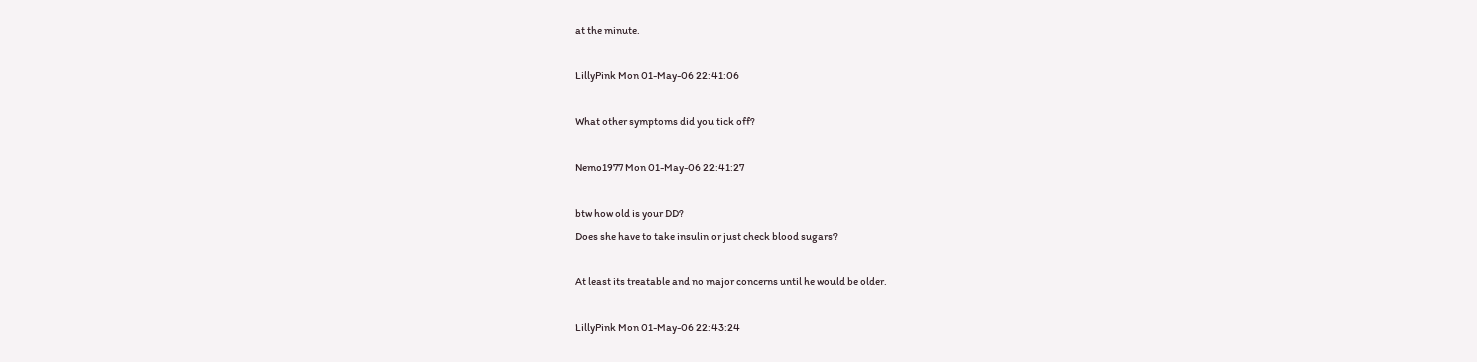at the minute.

LillyPink Mon 01-May-06 22:41:06

What other symptoms did you tick off?

Nemo1977 Mon 01-May-06 22:41:27

btw how old is your DD?
Does she have to take insulin or just check blood sugars?

At least its treatable and no major concerns until he would be older.

LillyPink Mon 01-May-06 22:43:24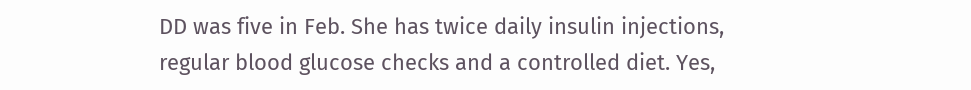DD was five in Feb. She has twice daily insulin injections, regular blood glucose checks and a controlled diet. Yes,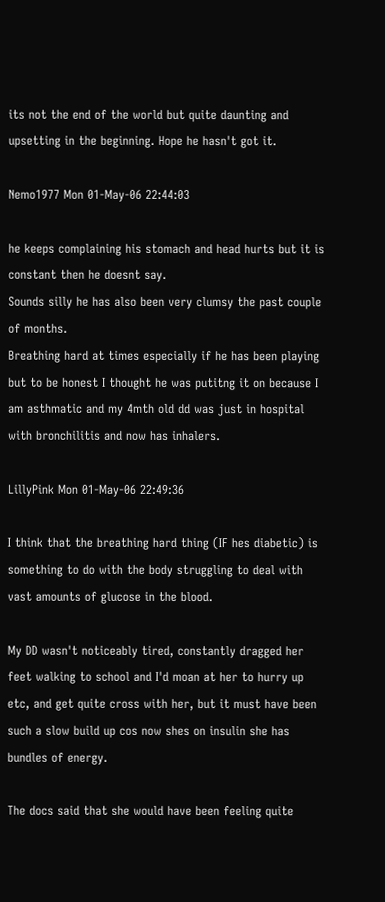its not the end of the world but quite daunting and upsetting in the beginning. Hope he hasn't got it.

Nemo1977 Mon 01-May-06 22:44:03

he keeps complaining his stomach and head hurts but it is constant then he doesnt say.
Sounds silly he has also been very clumsy the past couple of months.
Breathing hard at times especially if he has been playing but to be honest I thought he was putitng it on because I am asthmatic and my 4mth old dd was just in hospital with bronchilitis and now has inhalers.

LillyPink Mon 01-May-06 22:49:36

I think that the breathing hard thing (IF hes diabetic) is something to do with the body struggling to deal with vast amounts of glucose in the blood.

My DD wasn't noticeably tired, constantly dragged her feet walking to school and I'd moan at her to hurry up etc, and get quite cross with her, but it must have been such a slow build up cos now shes on insulin she has bundles of energy.

The docs said that she would have been feeling quite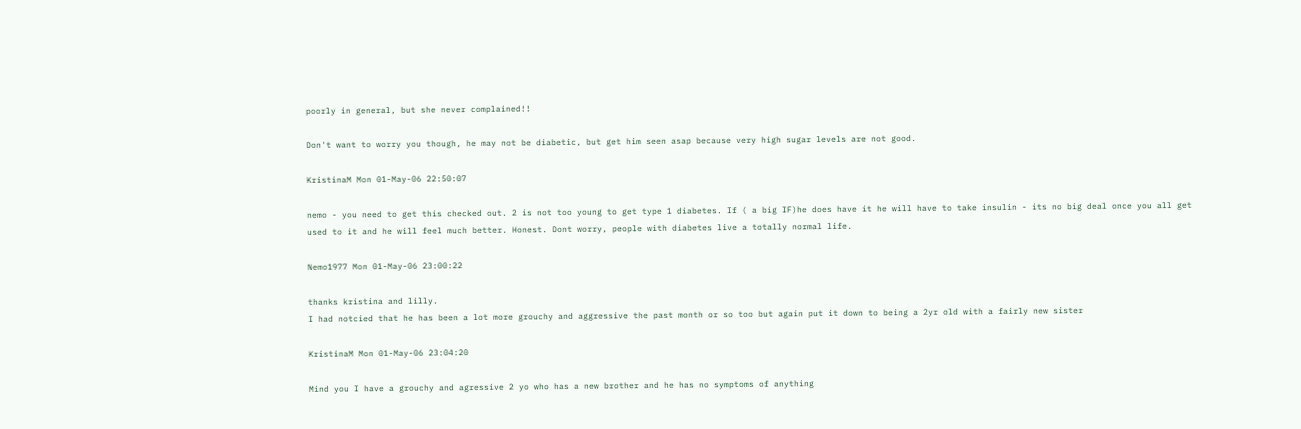poorly in general, but she never complained!!

Don't want to worry you though, he may not be diabetic, but get him seen asap because very high sugar levels are not good.

KristinaM Mon 01-May-06 22:50:07

nemo - you need to get this checked out. 2 is not too young to get type 1 diabetes. If ( a big IF)he does have it he will have to take insulin - its no big deal once you all get used to it and he will feel much better. Honest. Dont worry, people with diabetes live a totally normal life.

Nemo1977 Mon 01-May-06 23:00:22

thanks kristina and lilly.
I had notcied that he has been a lot more grouchy and aggressive the past month or so too but again put it down to being a 2yr old with a fairly new sister

KristinaM Mon 01-May-06 23:04:20

Mind you I have a grouchy and agressive 2 yo who has a new brother and he has no symptoms of anything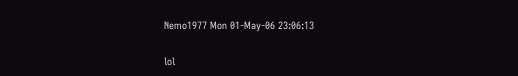Nemo1977 Mon 01-May-06 23:06:13

lol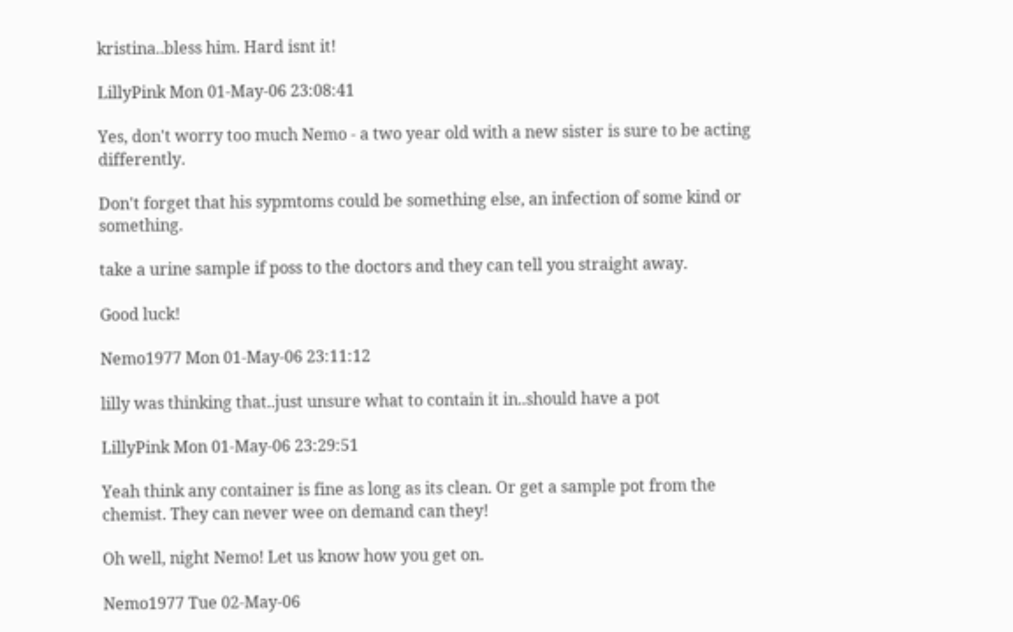kristina..bless him. Hard isnt it!

LillyPink Mon 01-May-06 23:08:41

Yes, don't worry too much Nemo - a two year old with a new sister is sure to be acting differently.

Don't forget that his sypmtoms could be something else, an infection of some kind or something.

take a urine sample if poss to the doctors and they can tell you straight away.

Good luck!

Nemo1977 Mon 01-May-06 23:11:12

lilly was thinking that..just unsure what to contain it in..should have a pot

LillyPink Mon 01-May-06 23:29:51

Yeah think any container is fine as long as its clean. Or get a sample pot from the chemist. They can never wee on demand can they!

Oh well, night Nemo! Let us know how you get on.

Nemo1977 Tue 02-May-06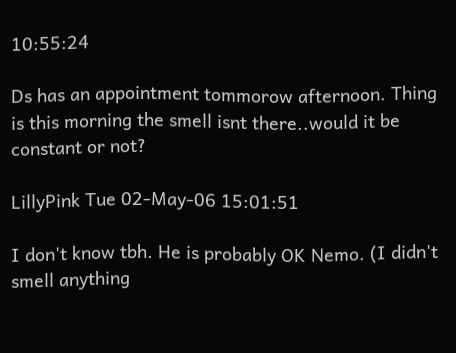10:55:24

Ds has an appointment tommorow afternoon. Thing is this morning the smell isnt there..would it be constant or not?

LillyPink Tue 02-May-06 15:01:51

I don't know tbh. He is probably OK Nemo. (I didn't smell anything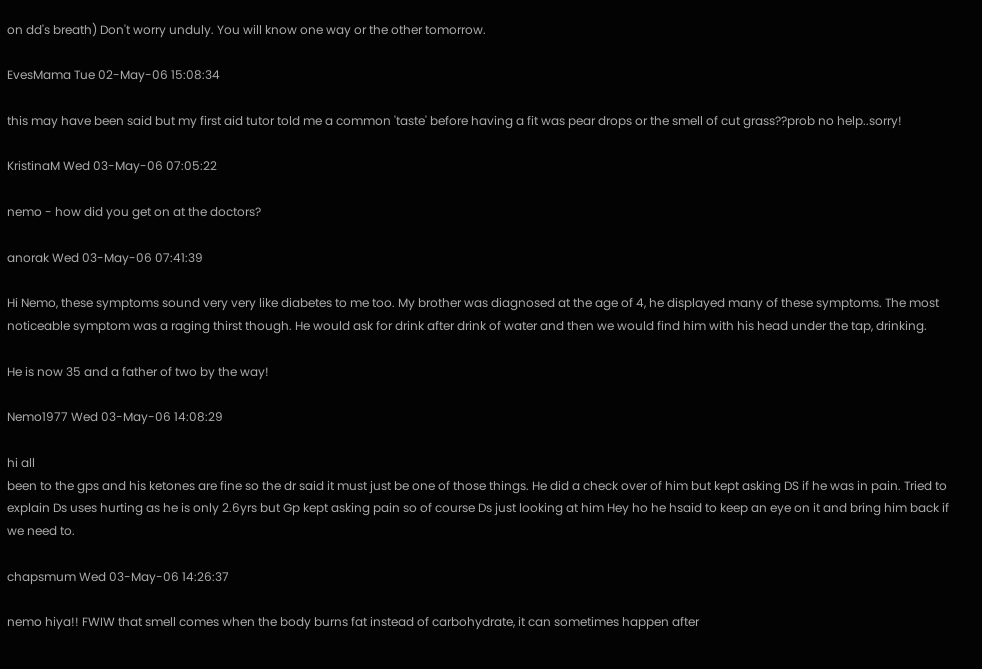on dd's breath) Don't worry unduly. You will know one way or the other tomorrow.

EvesMama Tue 02-May-06 15:08:34

this may have been said but my first aid tutor told me a common 'taste' before having a fit was pear drops or the smell of cut grass??prob no help..sorry!

KristinaM Wed 03-May-06 07:05:22

nemo - how did you get on at the doctors?

anorak Wed 03-May-06 07:41:39

Hi Nemo, these symptoms sound very very like diabetes to me too. My brother was diagnosed at the age of 4, he displayed many of these symptoms. The most noticeable symptom was a raging thirst though. He would ask for drink after drink of water and then we would find him with his head under the tap, drinking.

He is now 35 and a father of two by the way!

Nemo1977 Wed 03-May-06 14:08:29

hi all
been to the gps and his ketones are fine so the dr said it must just be one of those things. He did a check over of him but kept asking DS if he was in pain. Tried to explain Ds uses hurting as he is only 2.6yrs but Gp kept asking pain so of course Ds just looking at him Hey ho he hsaid to keep an eye on it and bring him back if we need to.

chapsmum Wed 03-May-06 14:26:37

nemo hiya!! FWIW that smell comes when the body burns fat instead of carbohydrate, it can sometimes happen after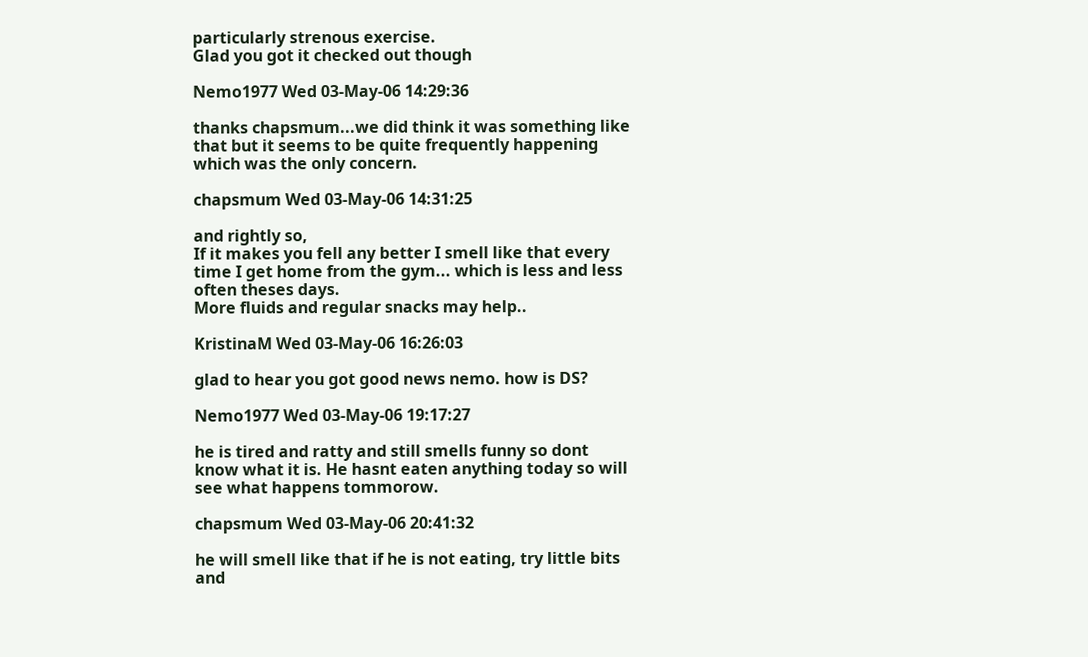particularly strenous exercise.
Glad you got it checked out though

Nemo1977 Wed 03-May-06 14:29:36

thanks chapsmum...we did think it was something like that but it seems to be quite frequently happening which was the only concern.

chapsmum Wed 03-May-06 14:31:25

and rightly so,
If it makes you fell any better I smell like that every time I get home from the gym... which is less and less often theses days.
More fluids and regular snacks may help..

KristinaM Wed 03-May-06 16:26:03

glad to hear you got good news nemo. how is DS?

Nemo1977 Wed 03-May-06 19:17:27

he is tired and ratty and still smells funny so dont know what it is. He hasnt eaten anything today so will see what happens tommorow.

chapsmum Wed 03-May-06 20:41:32

he will smell like that if he is not eating, try little bits and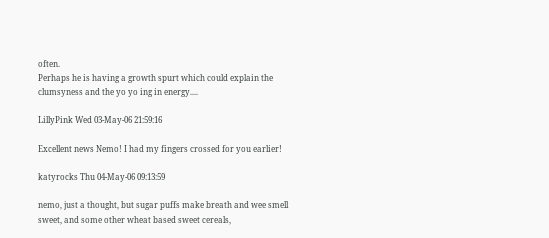often.
Perhaps he is having a growth spurt which could explain the clumsyness and the yo yo ing in energy....

LillyPink Wed 03-May-06 21:59:16

Excellent news Nemo! I had my fingers crossed for you earlier!

katyrocks Thu 04-May-06 09:13:59

nemo, just a thought, but sugar puffs make breath and wee smell sweet, and some other wheat based sweet cereals,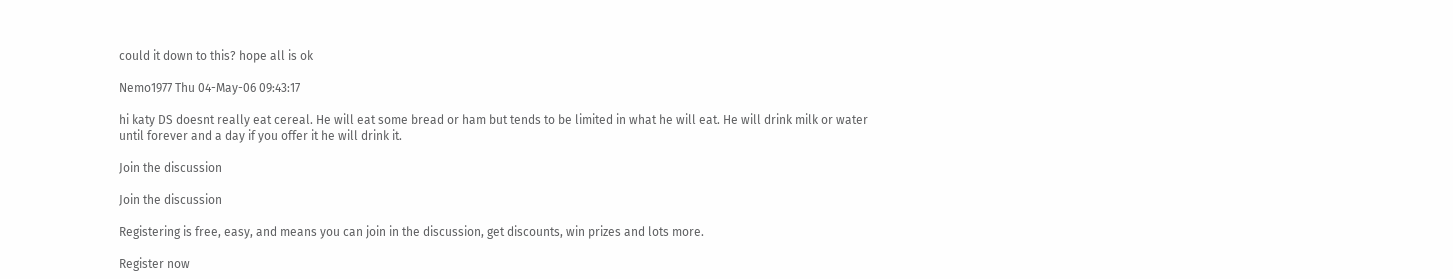could it down to this? hope all is ok

Nemo1977 Thu 04-May-06 09:43:17

hi katy DS doesnt really eat cereal. He will eat some bread or ham but tends to be limited in what he will eat. He will drink milk or water until forever and a day if you offer it he will drink it.

Join the discussion

Join the discussion

Registering is free, easy, and means you can join in the discussion, get discounts, win prizes and lots more.

Register now